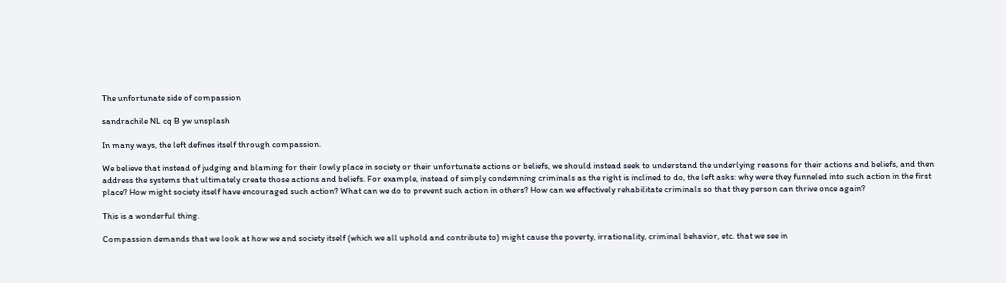The unfortunate side of compassion

sandrachile NL cq B yw unsplash

In many ways, the left defines itself through compassion.

We believe that instead of judging and blaming for their lowly place in society or their unfortunate actions or beliefs, we should instead seek to understand the underlying reasons for their actions and beliefs, and then address the systems that ultimately create those actions and beliefs. For example, instead of simply condemning criminals as the right is inclined to do, the left asks: why were they funneled into such action in the first place? How might society itself have encouraged such action? What can we do to prevent such action in others? How can we effectively rehabilitate criminals so that they person can thrive once again?

This is a wonderful thing.

Compassion demands that we look at how we and society itself (which we all uphold and contribute to) might cause the poverty, irrationality, criminal behavior, etc. that we see in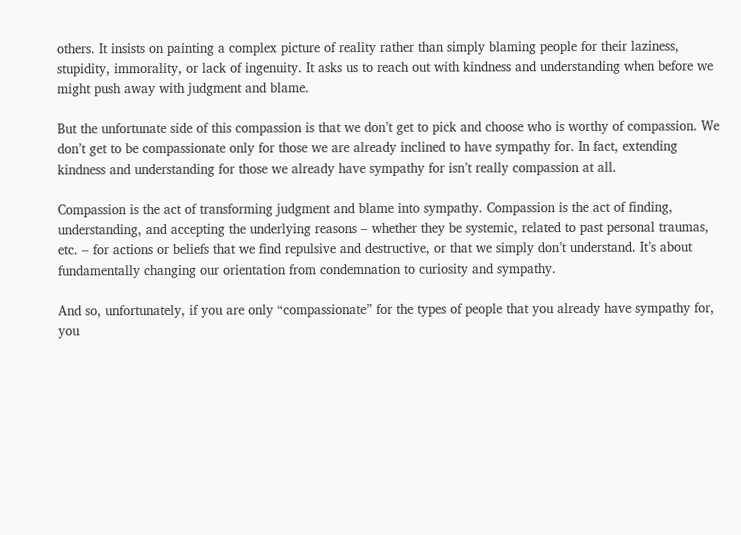others. It insists on painting a complex picture of reality rather than simply blaming people for their laziness, stupidity, immorality, or lack of ingenuity. It asks us to reach out with kindness and understanding when before we might push away with judgment and blame.

But the unfortunate side of this compassion is that we don’t get to pick and choose who is worthy of compassion. We don’t get to be compassionate only for those we are already inclined to have sympathy for. In fact, extending kindness and understanding for those we already have sympathy for isn’t really compassion at all.

Compassion is the act of transforming judgment and blame into sympathy. Compassion is the act of finding, understanding, and accepting the underlying reasons – whether they be systemic, related to past personal traumas, etc. – for actions or beliefs that we find repulsive and destructive, or that we simply don’t understand. It’s about fundamentally changing our orientation from condemnation to curiosity and sympathy.

And so, unfortunately, if you are only “compassionate” for the types of people that you already have sympathy for, you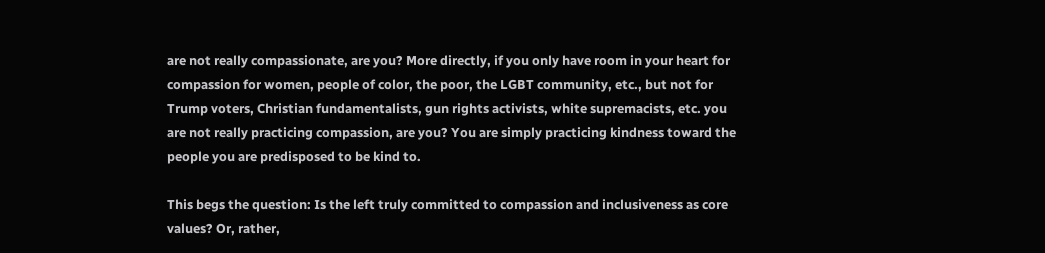are not really compassionate, are you? More directly, if you only have room in your heart for compassion for women, people of color, the poor, the LGBT community, etc., but not for Trump voters, Christian fundamentalists, gun rights activists, white supremacists, etc. you are not really practicing compassion, are you? You are simply practicing kindness toward the people you are predisposed to be kind to.

This begs the question: Is the left truly committed to compassion and inclusiveness as core values? Or, rather,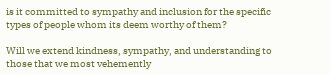is it committed to sympathy and inclusion for the specific types of people whom its deem worthy of them?

Will we extend kindness, sympathy, and understanding to those that we most vehemently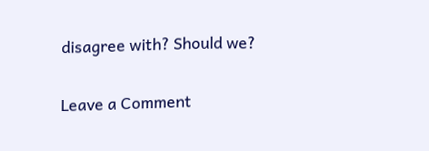disagree with? Should we?

Leave a Comment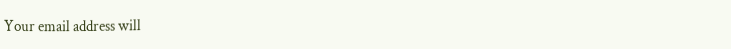Your email address will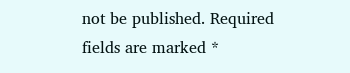not be published. Required fields are marked *